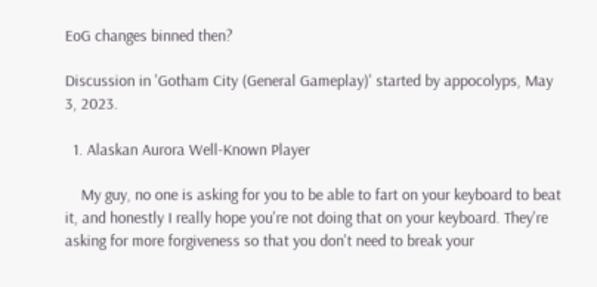EoG changes binned then?

Discussion in 'Gotham City (General Gameplay)' started by appocolyps, May 3, 2023.

  1. Alaskan Aurora Well-Known Player

    My guy, no one is asking for you to be able to fart on your keyboard to beat it, and honestly I really hope you're not doing that on your keyboard. They're asking for more forgiveness so that you don't need to break your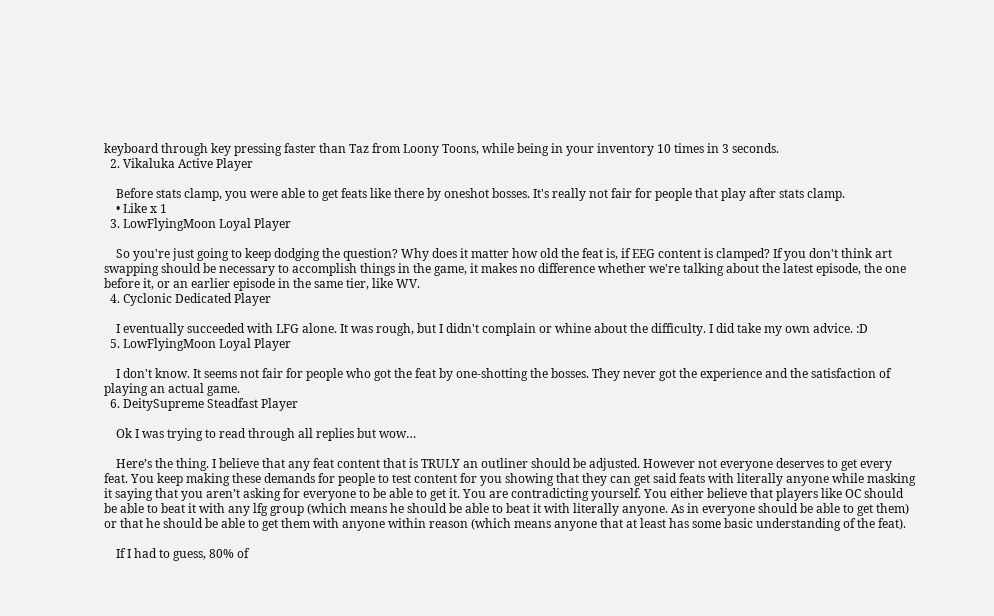keyboard through key pressing faster than Taz from Loony Toons, while being in your inventory 10 times in 3 seconds.
  2. Vikaluka Active Player

    Before stats clamp, you were able to get feats like there by oneshot bosses. It's really not fair for people that play after stats clamp.
    • Like x 1
  3. LowFlyingMoon Loyal Player

    So you're just going to keep dodging the question? Why does it matter how old the feat is, if EEG content is clamped? If you don't think art swapping should be necessary to accomplish things in the game, it makes no difference whether we're talking about the latest episode, the one before it, or an earlier episode in the same tier, like WV.
  4. Cyclonic Dedicated Player

    I eventually succeeded with LFG alone. It was rough, but I didn't complain or whine about the difficulty. I did take my own advice. :D
  5. LowFlyingMoon Loyal Player

    I don't know. It seems not fair for people who got the feat by one-shotting the bosses. They never got the experience and the satisfaction of playing an actual game.
  6. DeitySupreme Steadfast Player

    Ok I was trying to read through all replies but wow…

    Here’s the thing. I believe that any feat content that is TRULY an outliner should be adjusted. However not everyone deserves to get every feat. You keep making these demands for people to test content for you showing that they can get said feats with literally anyone while masking it saying that you aren’t asking for everyone to be able to get it. You are contradicting yourself. You either believe that players like OC should be able to beat it with any lfg group (which means he should be able to beat it with literally anyone. As in everyone should be able to get them) or that he should be able to get them with anyone within reason (which means anyone that at least has some basic understanding of the feat).

    If I had to guess, 80% of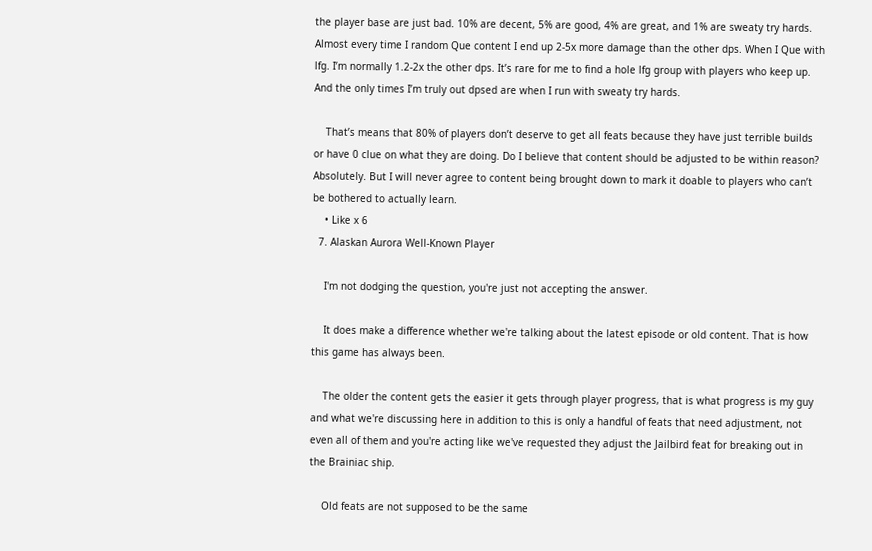the player base are just bad. 10% are decent, 5% are good, 4% are great, and 1% are sweaty try hards. Almost every time I random Que content I end up 2-5x more damage than the other dps. When I Que with lfg. I’m normally 1.2-2x the other dps. It’s rare for me to find a hole lfg group with players who keep up. And the only times I’m truly out dpsed are when I run with sweaty try hards.

    That’s means that 80% of players don’t deserve to get all feats because they have just terrible builds or have 0 clue on what they are doing. Do I believe that content should be adjusted to be within reason? Absolutely. But I will never agree to content being brought down to mark it doable to players who can’t be bothered to actually learn.
    • Like x 6
  7. Alaskan Aurora Well-Known Player

    I'm not dodging the question, you're just not accepting the answer.

    It does make a difference whether we're talking about the latest episode or old content. That is how this game has always been.

    The older the content gets the easier it gets through player progress, that is what progress is my guy and what we're discussing here in addition to this is only a handful of feats that need adjustment, not even all of them and you're acting like we've requested they adjust the Jailbird feat for breaking out in the Brainiac ship.

    Old feats are not supposed to be the same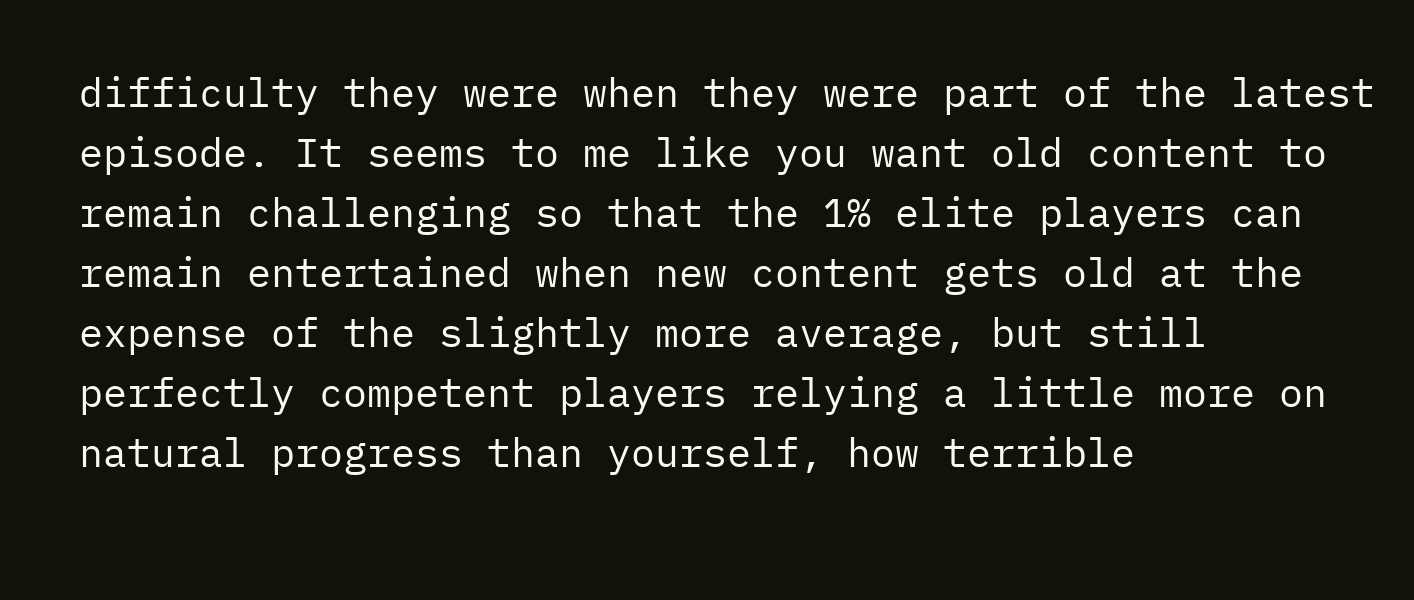difficulty they were when they were part of the latest episode. It seems to me like you want old content to remain challenging so that the 1% elite players can remain entertained when new content gets old at the expense of the slightly more average, but still perfectly competent players relying a little more on natural progress than yourself, how terrible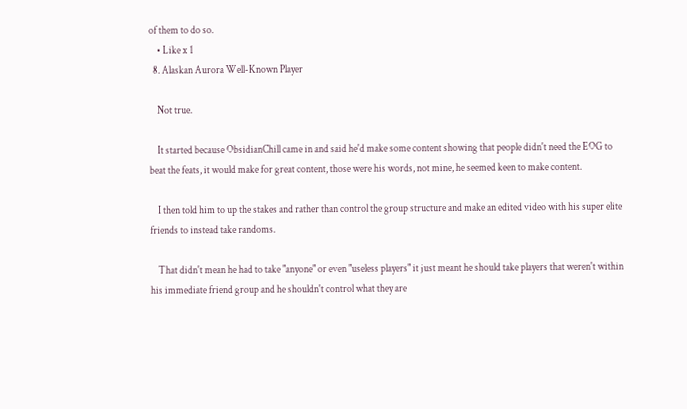of them to do so.
    • Like x 1
  8. Alaskan Aurora Well-Known Player

    Not true.

    It started because ObsidianChill came in and said he'd make some content showing that people didn't need the EOG to beat the feats, it would make for great content, those were his words, not mine, he seemed keen to make content.

    I then told him to up the stakes and rather than control the group structure and make an edited video with his super elite friends to instead take randoms.

    That didn't mean he had to take "anyone" or even "useless players" it just meant he should take players that weren't within his immediate friend group and he shouldn't control what they are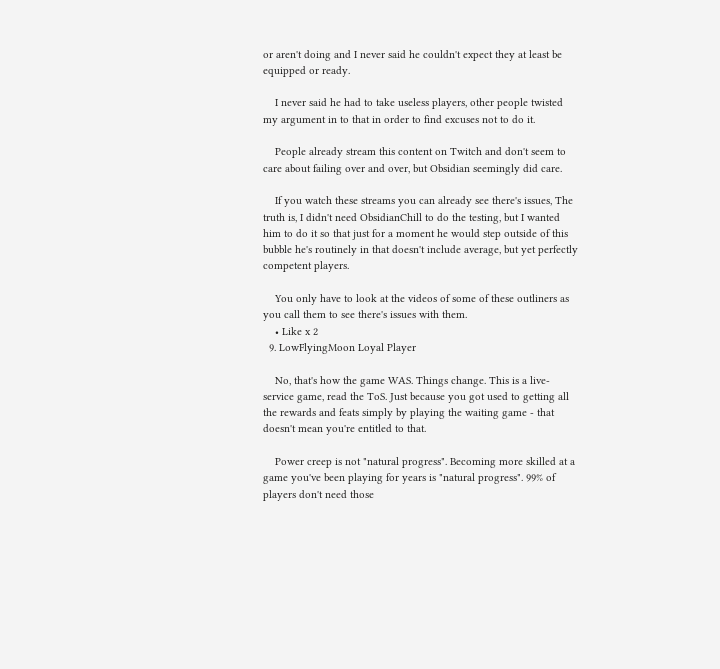or aren't doing and I never said he couldn't expect they at least be equipped or ready.

    I never said he had to take useless players, other people twisted my argument in to that in order to find excuses not to do it.

    People already stream this content on Twitch and don't seem to care about failing over and over, but Obsidian seemingly did care.

    If you watch these streams you can already see there's issues, The truth is, I didn't need ObsidianChill to do the testing, but I wanted him to do it so that just for a moment he would step outside of this bubble he's routinely in that doesn't include average, but yet perfectly competent players.

    You only have to look at the videos of some of these outliners as you call them to see there's issues with them.
    • Like x 2
  9. LowFlyingMoon Loyal Player

    No, that's how the game WAS. Things change. This is a live-service game, read the ToS. Just because you got used to getting all the rewards and feats simply by playing the waiting game - that doesn't mean you're entitled to that.

    Power creep is not "natural progress". Becoming more skilled at a game you've been playing for years is "natural progress". 99% of players don't need those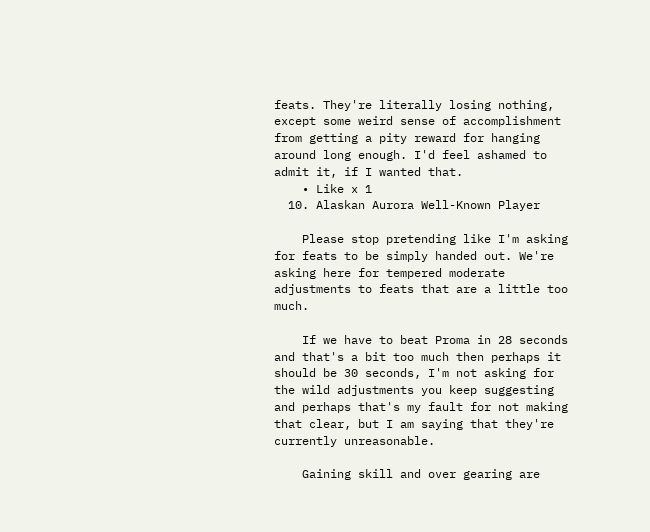feats. They're literally losing nothing, except some weird sense of accomplishment from getting a pity reward for hanging around long enough. I'd feel ashamed to admit it, if I wanted that.
    • Like x 1
  10. Alaskan Aurora Well-Known Player

    Please stop pretending like I'm asking for feats to be simply handed out. We're asking here for tempered moderate adjustments to feats that are a little too much.

    If we have to beat Proma in 28 seconds and that's a bit too much then perhaps it should be 30 seconds, I'm not asking for the wild adjustments you keep suggesting and perhaps that's my fault for not making that clear, but I am saying that they're currently unreasonable.

    Gaining skill and over gearing are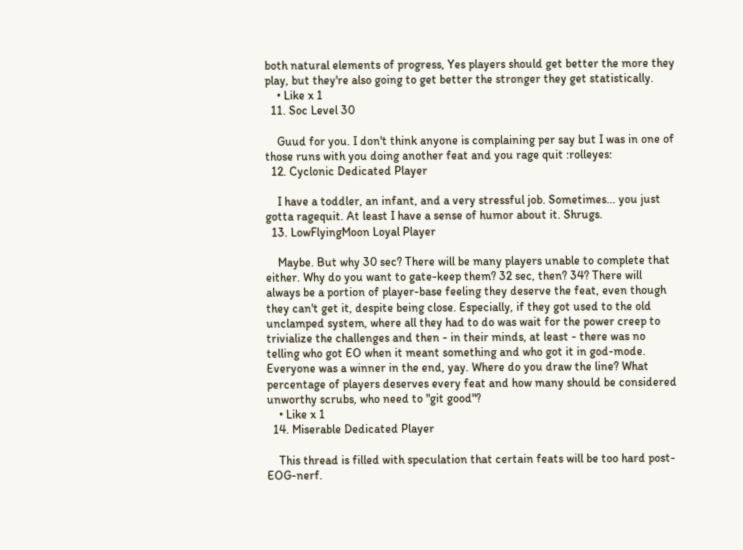both natural elements of progress, Yes players should get better the more they play, but they're also going to get better the stronger they get statistically.
    • Like x 1
  11. Soc Level 30

    Guud for you. I don't think anyone is complaining per say but I was in one of those runs with you doing another feat and you rage quit :rolleyes:
  12. Cyclonic Dedicated Player

    I have a toddler, an infant, and a very stressful job. Sometimes... you just gotta ragequit. At least I have a sense of humor about it. Shrugs.
  13. LowFlyingMoon Loyal Player

    Maybe. But why 30 sec? There will be many players unable to complete that either. Why do you want to gate-keep them? 32 sec, then? 34? There will always be a portion of player-base feeling they deserve the feat, even though they can't get it, despite being close. Especially, if they got used to the old unclamped system, where all they had to do was wait for the power creep to trivialize the challenges and then - in their minds, at least - there was no telling who got EO when it meant something and who got it in god-mode. Everyone was a winner in the end, yay. Where do you draw the line? What percentage of players deserves every feat and how many should be considered unworthy scrubs, who need to "git good"?
    • Like x 1
  14. Miserable Dedicated Player

    This thread is filled with speculation that certain feats will be too hard post-EOG-nerf.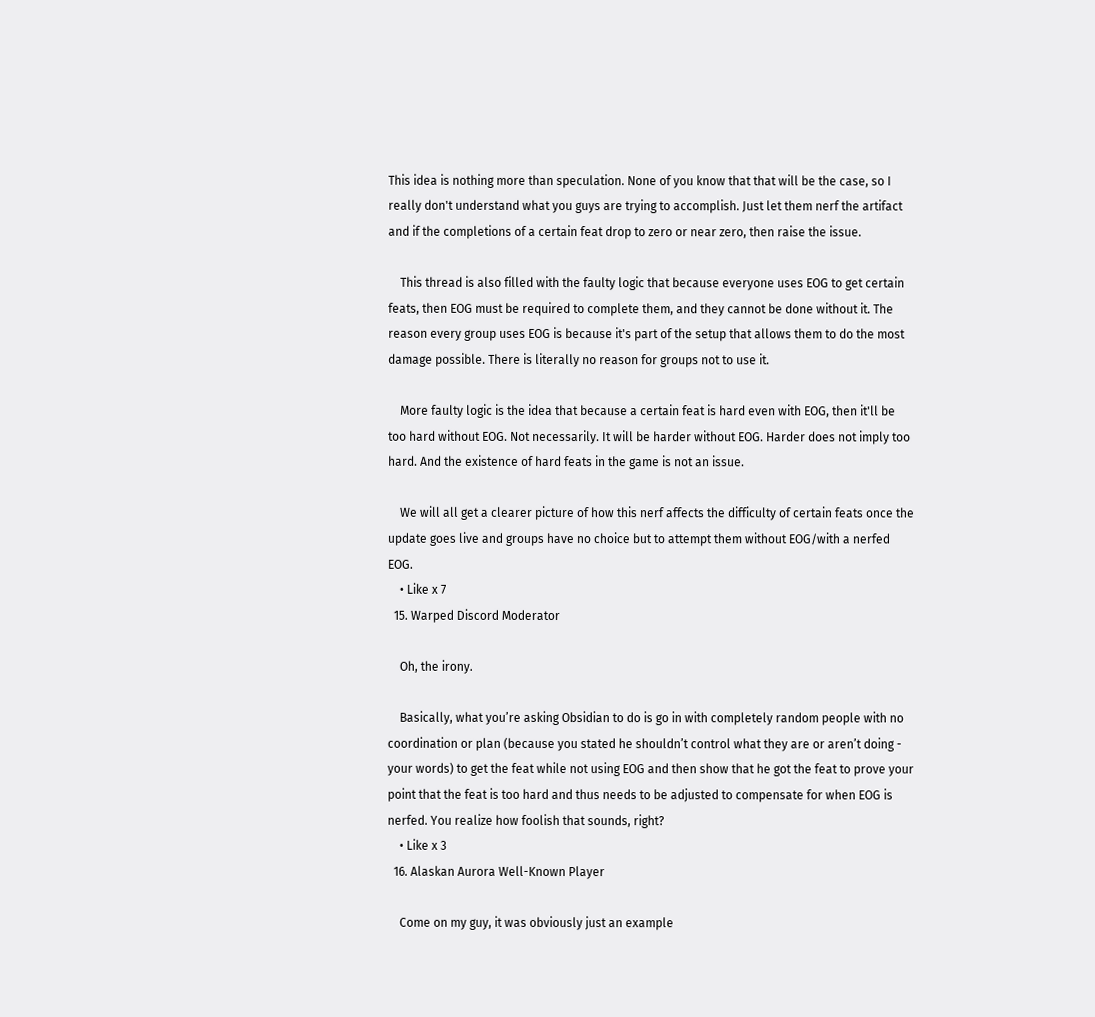This idea is nothing more than speculation. None of you know that that will be the case, so I really don't understand what you guys are trying to accomplish. Just let them nerf the artifact and if the completions of a certain feat drop to zero or near zero, then raise the issue.

    This thread is also filled with the faulty logic that because everyone uses EOG to get certain feats, then EOG must be required to complete them, and they cannot be done without it. The reason every group uses EOG is because it's part of the setup that allows them to do the most damage possible. There is literally no reason for groups not to use it.

    More faulty logic is the idea that because a certain feat is hard even with EOG, then it'll be too hard without EOG. Not necessarily. It will be harder without EOG. Harder does not imply too hard. And the existence of hard feats in the game is not an issue.

    We will all get a clearer picture of how this nerf affects the difficulty of certain feats once the update goes live and groups have no choice but to attempt them without EOG/with a nerfed EOG.
    • Like x 7
  15. Warped Discord Moderator

    Oh, the irony.

    Basically, what you’re asking Obsidian to do is go in with completely random people with no coordination or plan (because you stated he shouldn’t control what they are or aren’t doing - your words) to get the feat while not using EOG and then show that he got the feat to prove your point that the feat is too hard and thus needs to be adjusted to compensate for when EOG is nerfed. You realize how foolish that sounds, right?
    • Like x 3
  16. Alaskan Aurora Well-Known Player

    Come on my guy, it was obviously just an example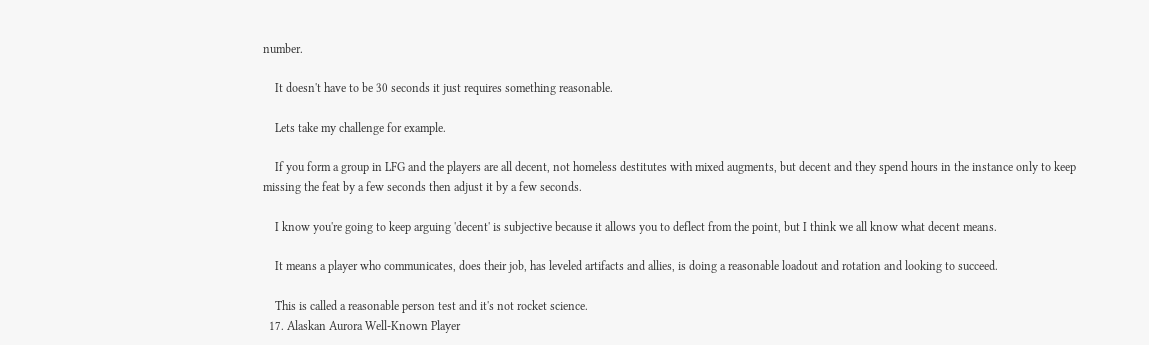number.

    It doesn't have to be 30 seconds it just requires something reasonable.

    Lets take my challenge for example.

    If you form a group in LFG and the players are all decent, not homeless destitutes with mixed augments, but decent and they spend hours in the instance only to keep missing the feat by a few seconds then adjust it by a few seconds.

    I know you're going to keep arguing 'decent' is subjective because it allows you to deflect from the point, but I think we all know what decent means.

    It means a player who communicates, does their job, has leveled artifacts and allies, is doing a reasonable loadout and rotation and looking to succeed.

    This is called a reasonable person test and it's not rocket science.
  17. Alaskan Aurora Well-Known Player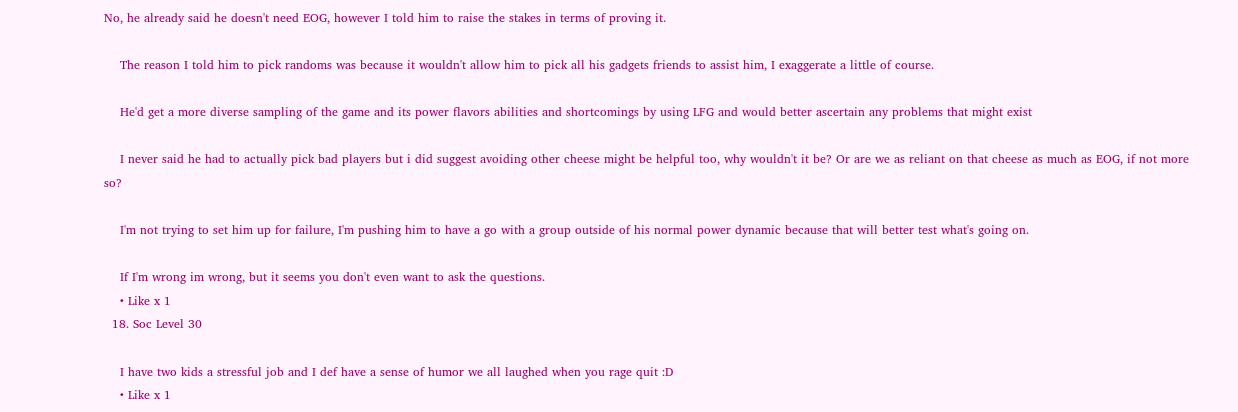No, he already said he doesn't need EOG, however I told him to raise the stakes in terms of proving it.

    The reason I told him to pick randoms was because it wouldn't allow him to pick all his gadgets friends to assist him, I exaggerate a little of course.

    He'd get a more diverse sampling of the game and its power flavors abilities and shortcomings by using LFG and would better ascertain any problems that might exist

    I never said he had to actually pick bad players but i did suggest avoiding other cheese might be helpful too, why wouldn't it be? Or are we as reliant on that cheese as much as EOG, if not more so?

    I'm not trying to set him up for failure, I'm pushing him to have a go with a group outside of his normal power dynamic because that will better test what's going on.

    If I'm wrong im wrong, but it seems you don't even want to ask the questions.
    • Like x 1
  18. Soc Level 30

    I have two kids a stressful job and I def have a sense of humor we all laughed when you rage quit :D
    • Like x 1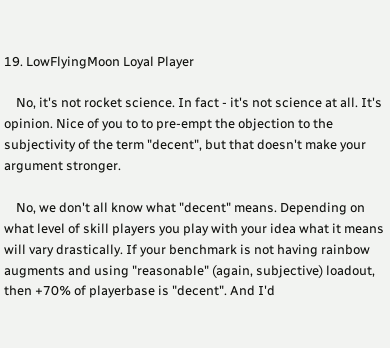19. LowFlyingMoon Loyal Player

    No, it's not rocket science. In fact - it's not science at all. It's opinion. Nice of you to to pre-empt the objection to the subjectivity of the term "decent", but that doesn't make your argument stronger.

    No, we don't all know what "decent" means. Depending on what level of skill players you play with your idea what it means will vary drastically. If your benchmark is not having rainbow augments and using "reasonable" (again, subjective) loadout, then +70% of playerbase is "decent". And I'd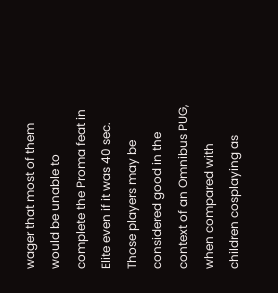wager that most of them would be unable to complete the Proma feat in Elite even if it was 40 sec. Those players may be considered good in the context of an Omnibus PUG, when compared with children cosplaying as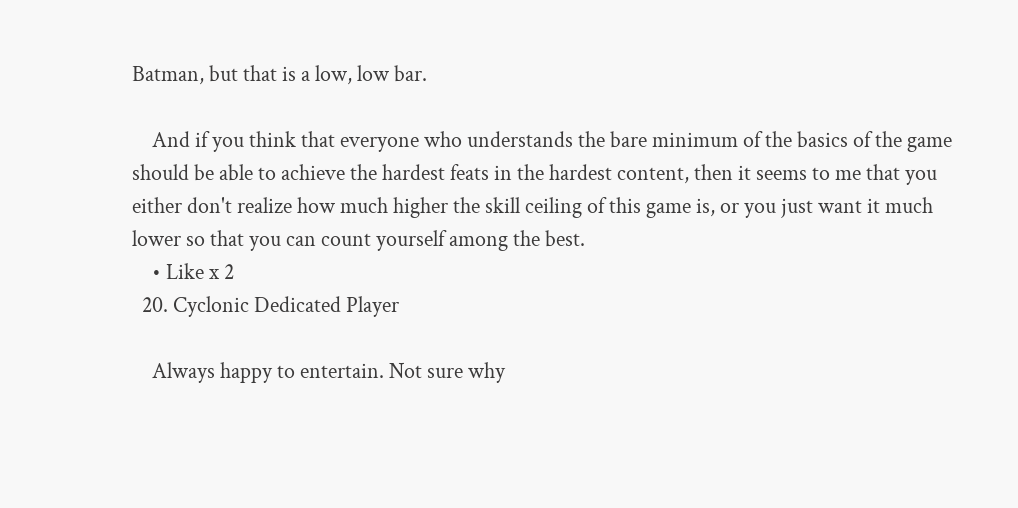Batman, but that is a low, low bar.

    And if you think that everyone who understands the bare minimum of the basics of the game should be able to achieve the hardest feats in the hardest content, then it seems to me that you either don't realize how much higher the skill ceiling of this game is, or you just want it much lower so that you can count yourself among the best.
    • Like x 2
  20. Cyclonic Dedicated Player

    Always happy to entertain. Not sure why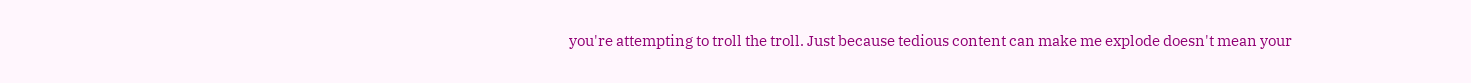you're attempting to troll the troll. Just because tedious content can make me explode doesn't mean your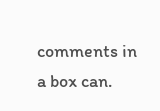comments in a box can.